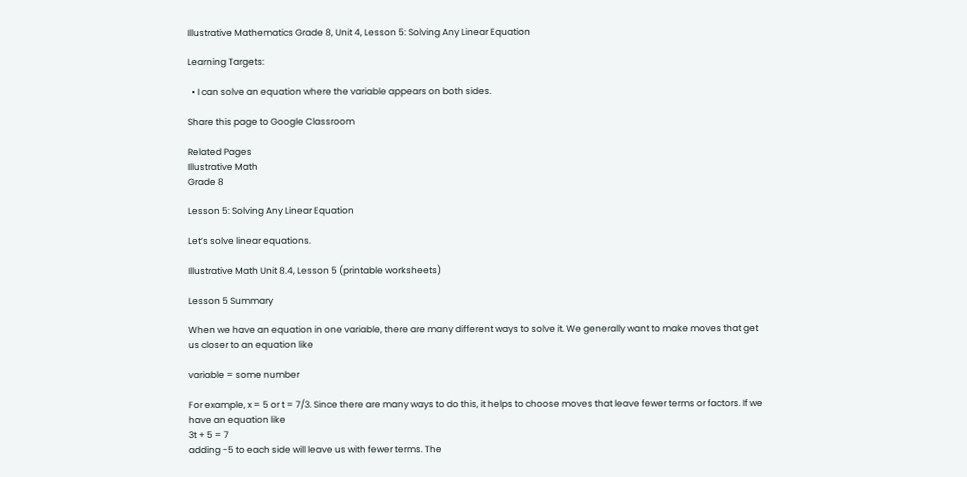Illustrative Mathematics Grade 8, Unit 4, Lesson 5: Solving Any Linear Equation

Learning Targets:

  • I can solve an equation where the variable appears on both sides.

Share this page to Google Classroom

Related Pages
Illustrative Math
Grade 8

Lesson 5: Solving Any Linear Equation

Let’s solve linear equations.

Illustrative Math Unit 8.4, Lesson 5 (printable worksheets)

Lesson 5 Summary

When we have an equation in one variable, there are many different ways to solve it. We generally want to make moves that get us closer to an equation like

variable = some number

For example, x = 5 or t = 7/3. Since there are many ways to do this, it helps to choose moves that leave fewer terms or factors. If we have an equation like
3t + 5 = 7
adding -5 to each side will leave us with fewer terms. The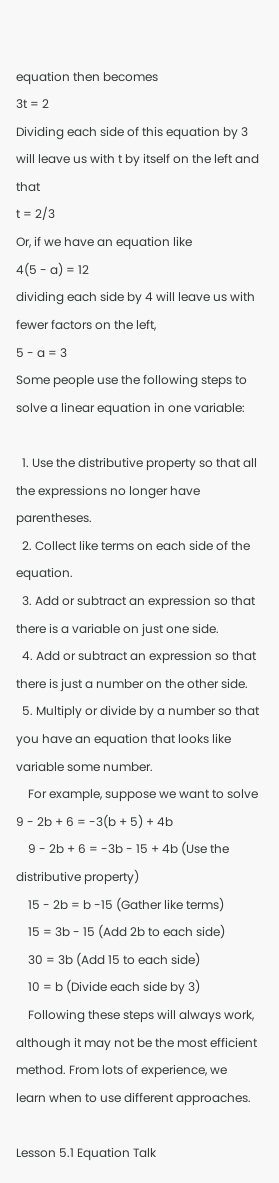equation then becomes
3t = 2
Dividing each side of this equation by 3 will leave us with t by itself on the left and that
t = 2/3
Or, if we have an equation like
4(5 - a) = 12
dividing each side by 4 will leave us with fewer factors on the left,
5 - a = 3
Some people use the following steps to solve a linear equation in one variable:

  1. Use the distributive property so that all the expressions no longer have parentheses.
  2. Collect like terms on each side of the equation.
  3. Add or subtract an expression so that there is a variable on just one side.
  4. Add or subtract an expression so that there is just a number on the other side.
  5. Multiply or divide by a number so that you have an equation that looks like variable some number.
    For example, suppose we want to solve 9 - 2b + 6 = -3(b + 5) + 4b
    9 - 2b + 6 = -3b - 15 + 4b (Use the distributive property)
    15 - 2b = b -15 (Gather like terms)
    15 = 3b - 15 (Add 2b to each side)
    30 = 3b (Add 15 to each side)
    10 = b (Divide each side by 3)
    Following these steps will always work, although it may not be the most efficient method. From lots of experience, we learn when to use different approaches.

Lesson 5.1 Equation Talk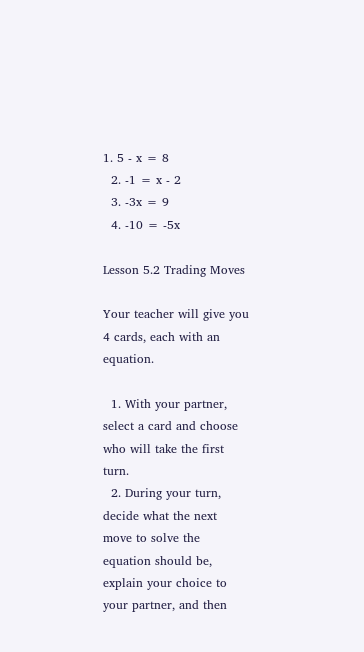1. 5 - x = 8
  2. -1 = x - 2
  3. -3x = 9
  4. -10 = -5x

Lesson 5.2 Trading Moves

Your teacher will give you 4 cards, each with an equation.

  1. With your partner, select a card and choose who will take the first turn.
  2. During your turn, decide what the next move to solve the equation should be, explain your choice to your partner, and then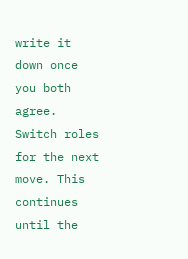write it down once you both agree. Switch roles for the next move. This continues until the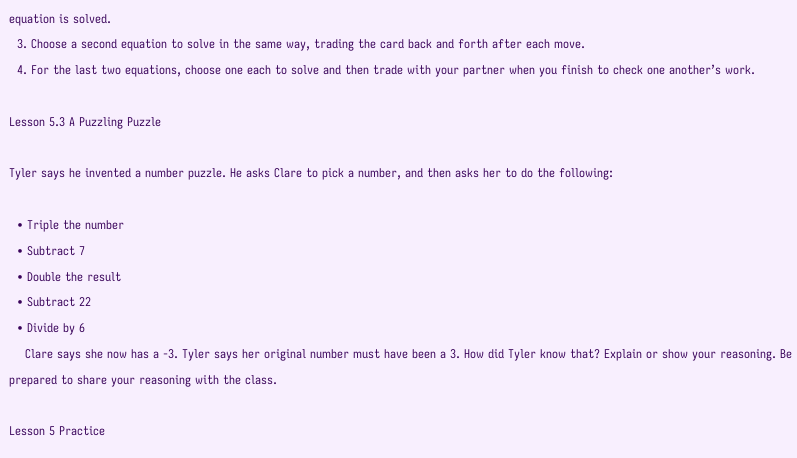equation is solved.
  3. Choose a second equation to solve in the same way, trading the card back and forth after each move.
  4. For the last two equations, choose one each to solve and then trade with your partner when you finish to check one another’s work.

Lesson 5.3 A Puzzling Puzzle

Tyler says he invented a number puzzle. He asks Clare to pick a number, and then asks her to do the following:

  • Triple the number
  • Subtract 7
  • Double the result
  • Subtract 22
  • Divide by 6
    Clare says she now has a -3. Tyler says her original number must have been a 3. How did Tyler know that? Explain or show your reasoning. Be prepared to share your reasoning with the class.

Lesson 5 Practice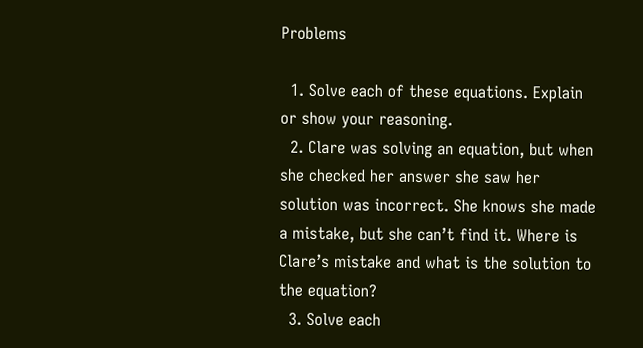Problems

  1. Solve each of these equations. Explain or show your reasoning.
  2. Clare was solving an equation, but when she checked her answer she saw her solution was incorrect. She knows she made a mistake, but she can’t find it. Where is Clare’s mistake and what is the solution to the equation?
  3. Solve each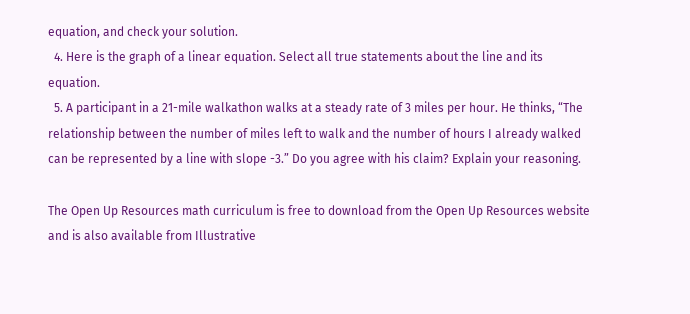equation, and check your solution.
  4. Here is the graph of a linear equation. Select all true statements about the line and its equation.
  5. A participant in a 21-mile walkathon walks at a steady rate of 3 miles per hour. He thinks, “The relationship between the number of miles left to walk and the number of hours I already walked can be represented by a line with slope -3.” Do you agree with his claim? Explain your reasoning.

The Open Up Resources math curriculum is free to download from the Open Up Resources website and is also available from Illustrative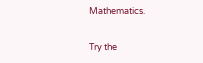Mathematics.

Try the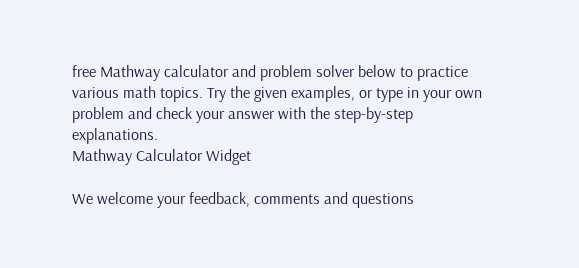free Mathway calculator and problem solver below to practice various math topics. Try the given examples, or type in your own problem and check your answer with the step-by-step explanations.
Mathway Calculator Widget

We welcome your feedback, comments and questions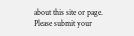about this site or page. Please submit your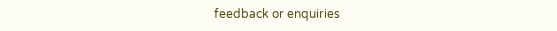feedback or enquiries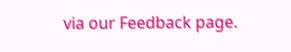via our Feedback page.